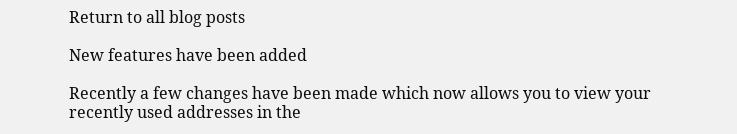Return to all blog posts

New features have been added

Recently a few changes have been made which now allows you to view your recently used addresses in the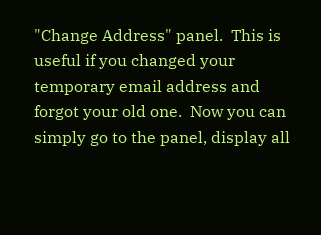"Change Address" panel.  This is useful if you changed your temporary email address and forgot your old one.  Now you can simply go to the panel, display all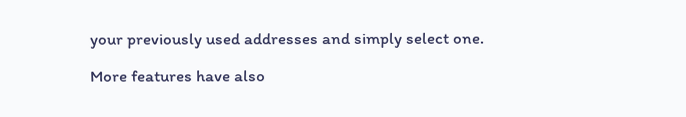your previously used addresses and simply select one.

More features have also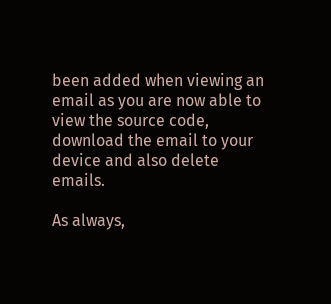been added when viewing an email as you are now able to view the source code, download the email to your device and also delete emails.

As always,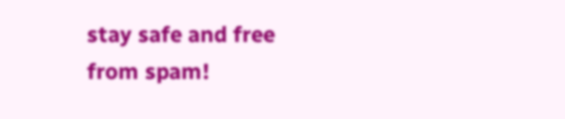stay safe and free from spam!